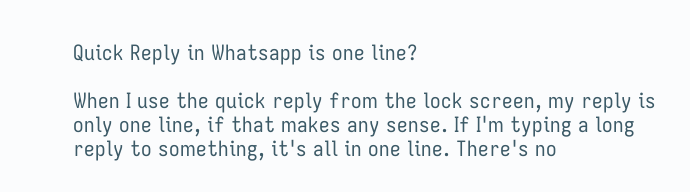Quick Reply in Whatsapp is one line?

When I use the quick reply from the lock screen, my reply is only one line, if that makes any sense. If I'm typing a long reply to something, it's all in one line. There's no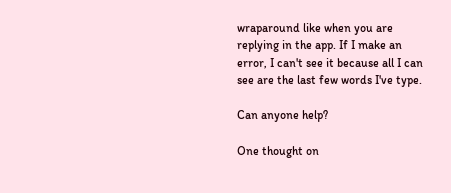wraparound like when you are replying in the app. If I make an error, I can't see it because all I can see are the last few words I've type.

Can anyone help?

One thought on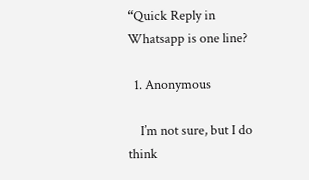“Quick Reply in Whatsapp is one line?

  1. Anonymous

    I’m not sure, but I do think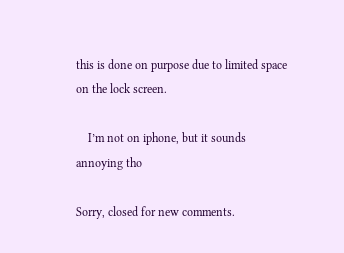this is done on purpose due to limited space on the lock screen.

    I’m not on iphone, but it sounds annoying tho

Sorry, closed for new comments.